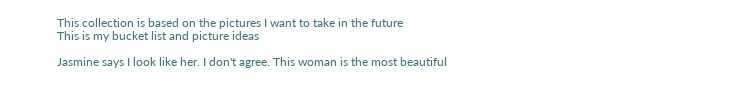This collection is based on the pictures I want to take in the future
This is my bucket list and picture ideas

Jasmine says I look like her. I don't agree. This woman is the most beautiful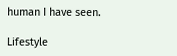human I have seen.

Lifestyle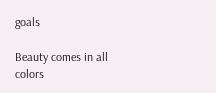goals

Beauty comes in all colors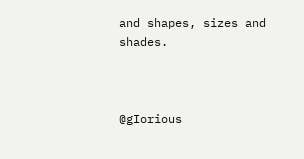and shapes, sizes and shades.



@gIorious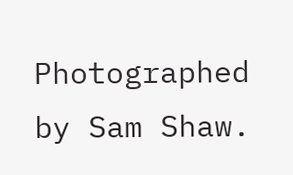Photographed by Sam Shaw.